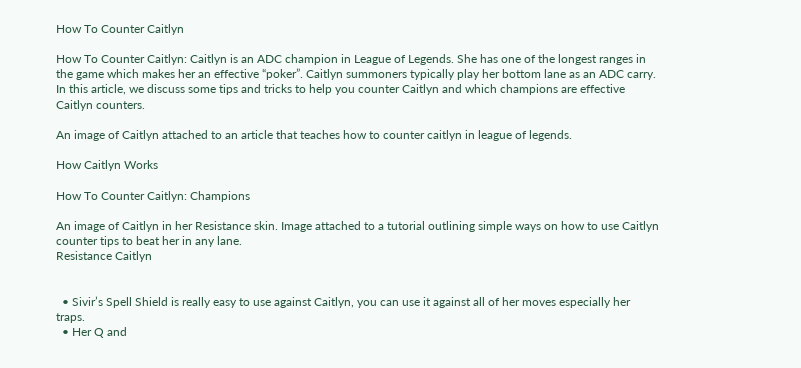How To Counter Caitlyn

How To Counter Caitlyn: Caitlyn is an ADC champion in League of Legends. She has one of the longest ranges in the game which makes her an effective “poker”. Caitlyn summoners typically play her bottom lane as an ADC carry. In this article, we discuss some tips and tricks to help you counter Caitlyn and which champions are effective Caitlyn counters.

An image of Caitlyn attached to an article that teaches how to counter caitlyn in league of legends.

How Caitlyn Works

How To Counter Caitlyn: Champions

An image of Caitlyn in her Resistance skin. Image attached to a tutorial outlining simple ways on how to use Caitlyn counter tips to beat her in any lane.
Resistance Caitlyn


  • Sivir’s Spell Shield is really easy to use against Caitlyn, you can use it against all of her moves especially her traps.
  • Her Q and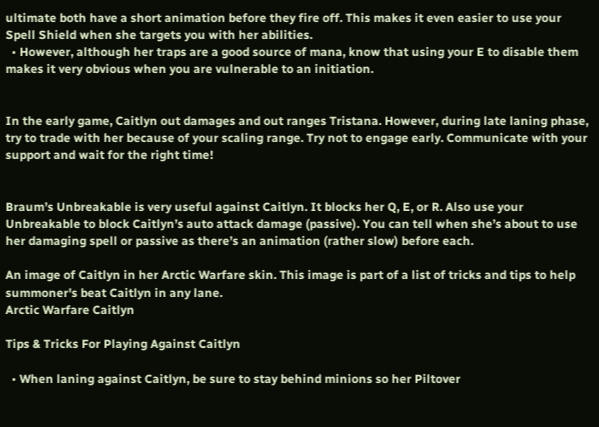ultimate both have a short animation before they fire off. This makes it even easier to use your Spell Shield when she targets you with her abilities.
  • However, although her traps are a good source of mana, know that using your E to disable them makes it very obvious when you are vulnerable to an initiation.


In the early game, Caitlyn out damages and out ranges Tristana. However, during late laning phase, try to trade with her because of your scaling range. Try not to engage early. Communicate with your support and wait for the right time!


Braum’s Unbreakable is very useful against Caitlyn. It blocks her Q, E, or R. Also use your Unbreakable to block Caitlyn’s auto attack damage (passive). You can tell when she’s about to use her damaging spell or passive as there’s an animation (rather slow) before each.

An image of Caitlyn in her Arctic Warfare skin. This image is part of a list of tricks and tips to help summoner's beat Caitlyn in any lane.
Arctic Warfare Caitlyn

Tips & Tricks For Playing Against Caitlyn

  • When laning against Caitlyn, be sure to stay behind minions so her Piltover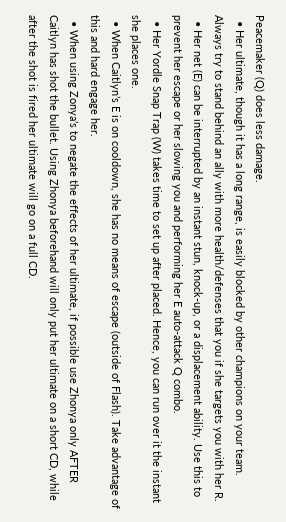Peacemaker (Q) does less damage.
  • Her ultimate, though it has a long range, is easily blocked by other champions on your team. Always try to stand behind an ally with more health/defenses that you if she targets you with her R.
  • Her net (E) can be interrupted by an instant stun, knock-up, or a displacement ability. Use this to prevent her escape or her slowing you and performing her E auto-attack Q combo.
  • Her Yordle Snap Trap (W) takes time to set up after placed. Hence, you can run over it the instant she places one.
  • When Caitlyn’s E is on cooldown, she has no means of escape (outside of Flash). Take advantage of this and hard engage her.
  • When using Zonya’s to negate the effects of her ultimate, if possible use Zhonya only AFTER Caitlyn has shot the bullet. Using Zhonya beforehand will only put her ultimate on a short CD, while after the shot is fired her ultimate will go on a full CD.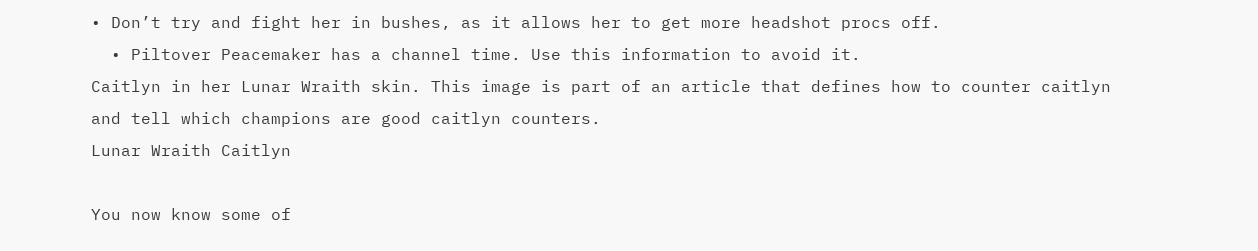• Don’t try and fight her in bushes, as it allows her to get more headshot procs off.
  • Piltover Peacemaker has a channel time. Use this information to avoid it.
Caitlyn in her Lunar Wraith skin. This image is part of an article that defines how to counter caitlyn and tell which champions are good caitlyn counters.
Lunar Wraith Caitlyn

You now know some of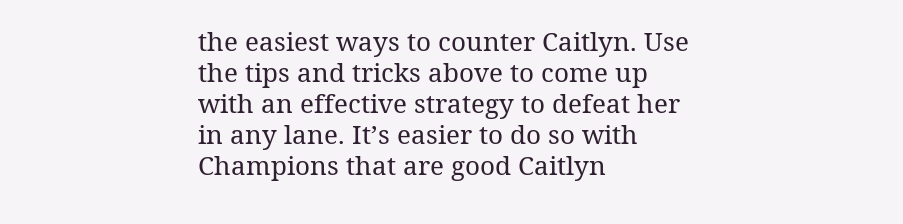the easiest ways to counter Caitlyn. Use the tips and tricks above to come up with an effective strategy to defeat her in any lane. It’s easier to do so with Champions that are good Caitlyn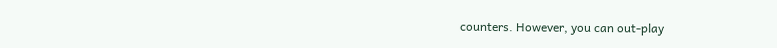counters. However, you can out-play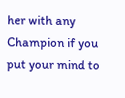her with any Champion if you put your mind to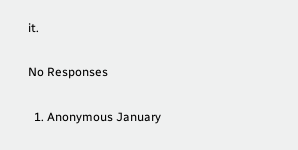it.

No Responses

  1. Anonymous January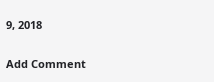9, 2018

Add Comment